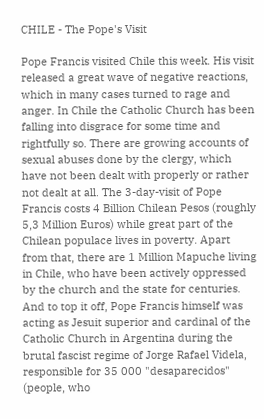CHILE - The Pope's Visit

Pope Francis visited Chile this week. His visit released a great wave of negative reactions, which in many cases turned to rage and anger. In Chile the Catholic Church has been falling into disgrace for some time and rightfully so. There are growing accounts of sexual abuses done by the clergy, which have not been dealt with properly or rather not dealt at all. The 3-day-visit of Pope Francis costs 4 Billion Chilean Pesos (roughly 5,3 Million Euros) while great part of the Chilean populace lives in poverty. Apart from that, there are 1 Million Mapuche living in Chile, who have been actively oppressed by the church and the state for centuries. And to top it off, Pope Francis himself was acting as Jesuit superior and cardinal of the Catholic Church in Argentina during the brutal fascist regime of Jorge Rafael Videla, responsible for 35 000 "desaparecidos" (people, who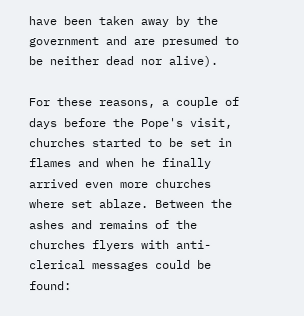have been taken away by the government and are presumed to be neither dead nor alive).

For these reasons, a couple of days before the Pope's visit, churches started to be set in flames and when he finally arrived even more churches where set ablaze. Between the ashes and remains of the churches flyers with anti-clerical messages could be found: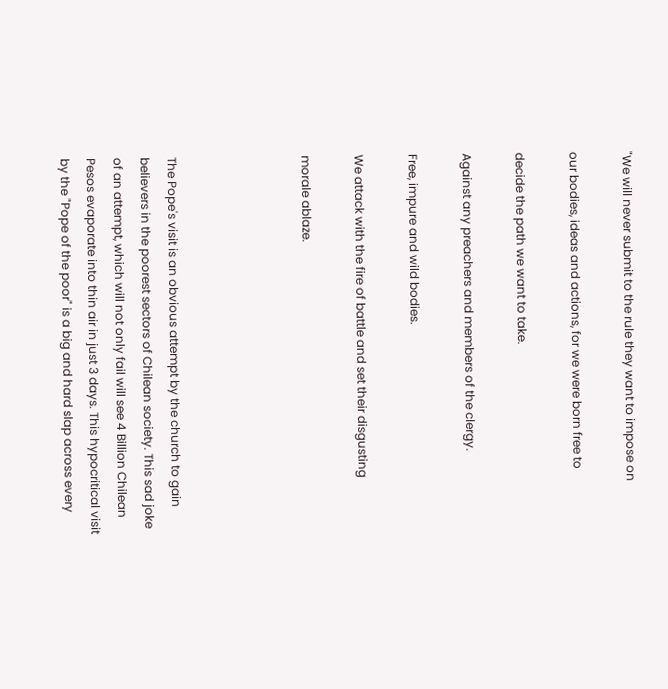"We will never submit to the rule they want to impose on

our bodies, ideas and actions, for we were born free to

decide the path we want to take.

Against any preachers and members of the clergy.

Free, impure and wild bodies.

We attack with the fire of battle and set their disgusting

morale ablaze.




The Pope's visit is an obvious attempt by the church to gain believers in the poorest sectors of Chilean society. This sad joke of an attempt, which will not only fail will see 4 Billion Chilean Pesos evaporate into thin air in just 3 days. This hypocritical visit by the "Pope of the poor" is a big and hard slap across every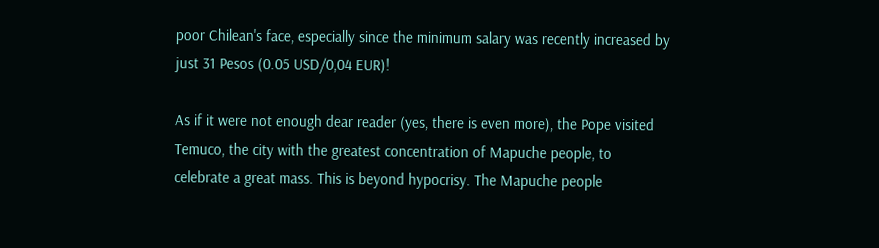poor Chilean's face, especially since the minimum salary was recently increased by just 31 Pesos (0.05 USD/0,04 EUR)!

As if it were not enough dear reader (yes, there is even more), the Pope visited Temuco, the city with the greatest concentration of Mapuche people, to celebrate a great mass. This is beyond hypocrisy. The Mapuche people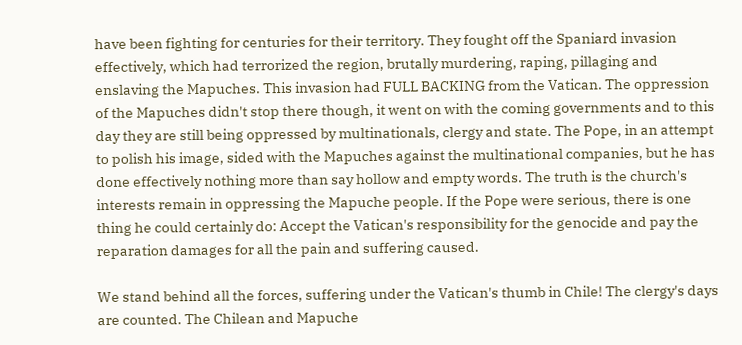have been fighting for centuries for their territory. They fought off the Spaniard invasion effectively, which had terrorized the region, brutally murdering, raping, pillaging and enslaving the Mapuches. This invasion had FULL BACKING from the Vatican. The oppression of the Mapuches didn't stop there though, it went on with the coming governments and to this day they are still being oppressed by multinationals, clergy and state. The Pope, in an attempt to polish his image, sided with the Mapuches against the multinational companies, but he has done effectively nothing more than say hollow and empty words. The truth is the church's interests remain in oppressing the Mapuche people. If the Pope were serious, there is one thing he could certainly do: Accept the Vatican's responsibility for the genocide and pay the reparation damages for all the pain and suffering caused.

We stand behind all the forces, suffering under the Vatican's thumb in Chile! The clergy's days are counted. The Chilean and Mapuche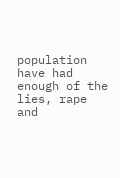population have had enough of the lies, rape and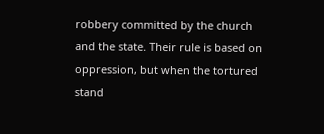robbery committed by the church and the state. Their rule is based on oppression, but when the tortured stand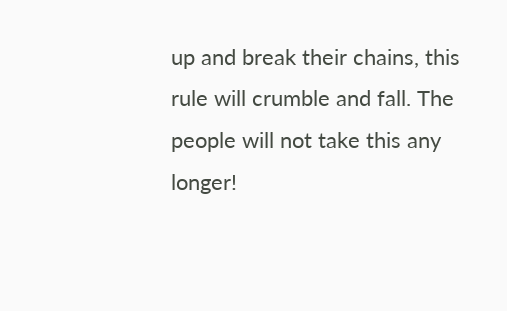up and break their chains, this rule will crumble and fall. The people will not take this any longer!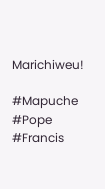Marichiweu!

#Mapuche #Pope #Francis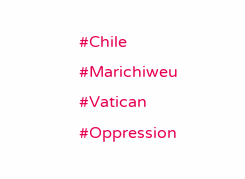#Chile #Marichiweu #Vatican #Oppression